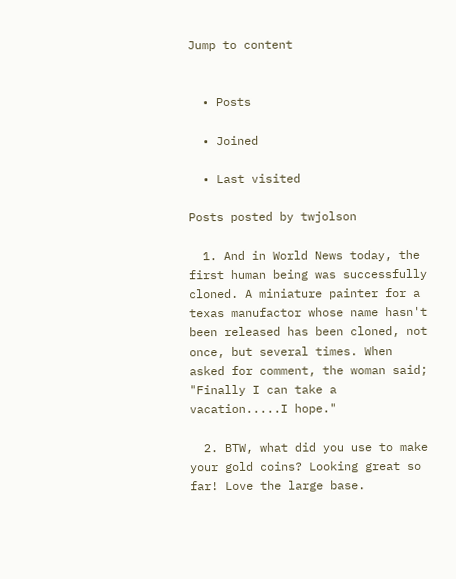Jump to content


  • Posts

  • Joined

  • Last visited

Posts posted by twjolson

  1. And in World News today, the first human being was successfully cloned. A miniature painter for a texas manufactor whose name hasn't been released has been cloned, not once, but several times. When asked for comment, the woman said; "Finally I can take a vacation.....I hope."

  2. BTW, what did you use to make your gold coins? Looking great so far! Love the large base.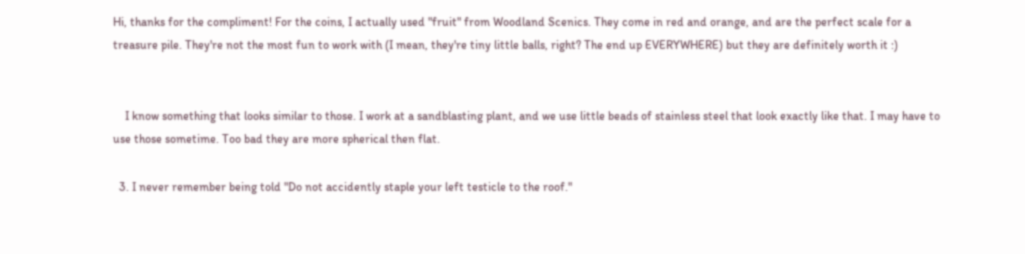Hi, thanks for the compliment! For the coins, I actually used "fruit" from Woodland Scenics. They come in red and orange, and are the perfect scale for a treasure pile. They're not the most fun to work with (I mean, they're tiny little balls, right? The end up EVERYWHERE) but they are definitely worth it :)


    I know something that looks similar to those. I work at a sandblasting plant, and we use little beads of stainless steel that look exactly like that. I may have to use those sometime. Too bad they are more spherical then flat.

  3. I never remember being told "Do not accidently staple your left testicle to the roof."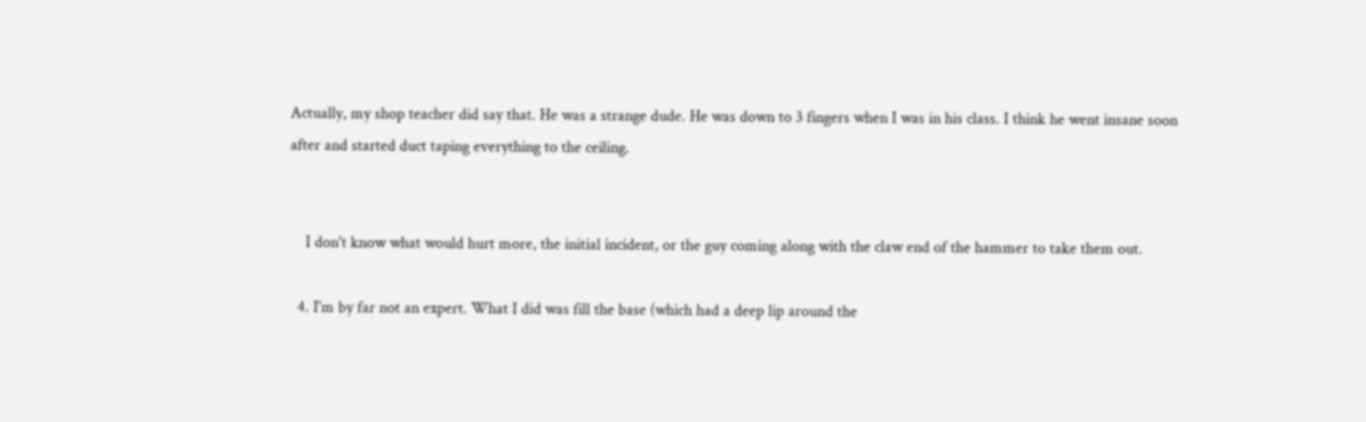Actually, my shop teacher did say that. He was a strange dude. He was down to 3 fingers when I was in his class. I think he went insane soon after and started duct taping everything to the ceiling.


    I don't know what would hurt more, the initial incident, or the guy coming along with the claw end of the hammer to take them out.

  4. I'm by far not an expert. What I did was fill the base (which had a deep lip around the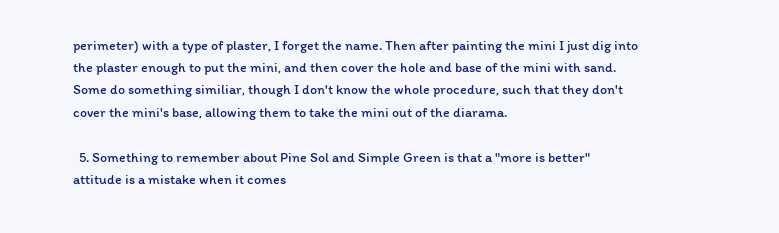perimeter) with a type of plaster, I forget the name. Then after painting the mini I just dig into the plaster enough to put the mini, and then cover the hole and base of the mini with sand. Some do something similiar, though I don't know the whole procedure, such that they don't cover the mini's base, allowing them to take the mini out of the diarama.

  5. Something to remember about Pine Sol and Simple Green is that a "more is better" attitude is a mistake when it comes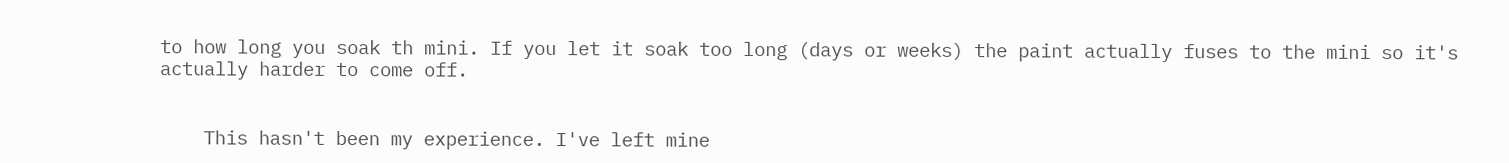to how long you soak th mini. If you let it soak too long (days or weeks) the paint actually fuses to the mini so it's actually harder to come off.


    This hasn't been my experience. I've left mine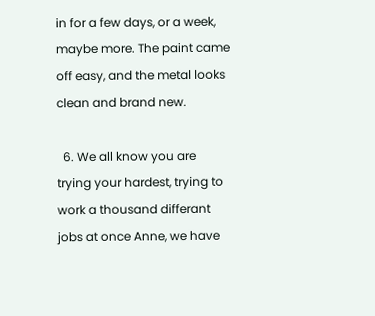in for a few days, or a week, maybe more. The paint came off easy, and the metal looks clean and brand new.

  6. We all know you are trying your hardest, trying to work a thousand differant jobs at once Anne, we have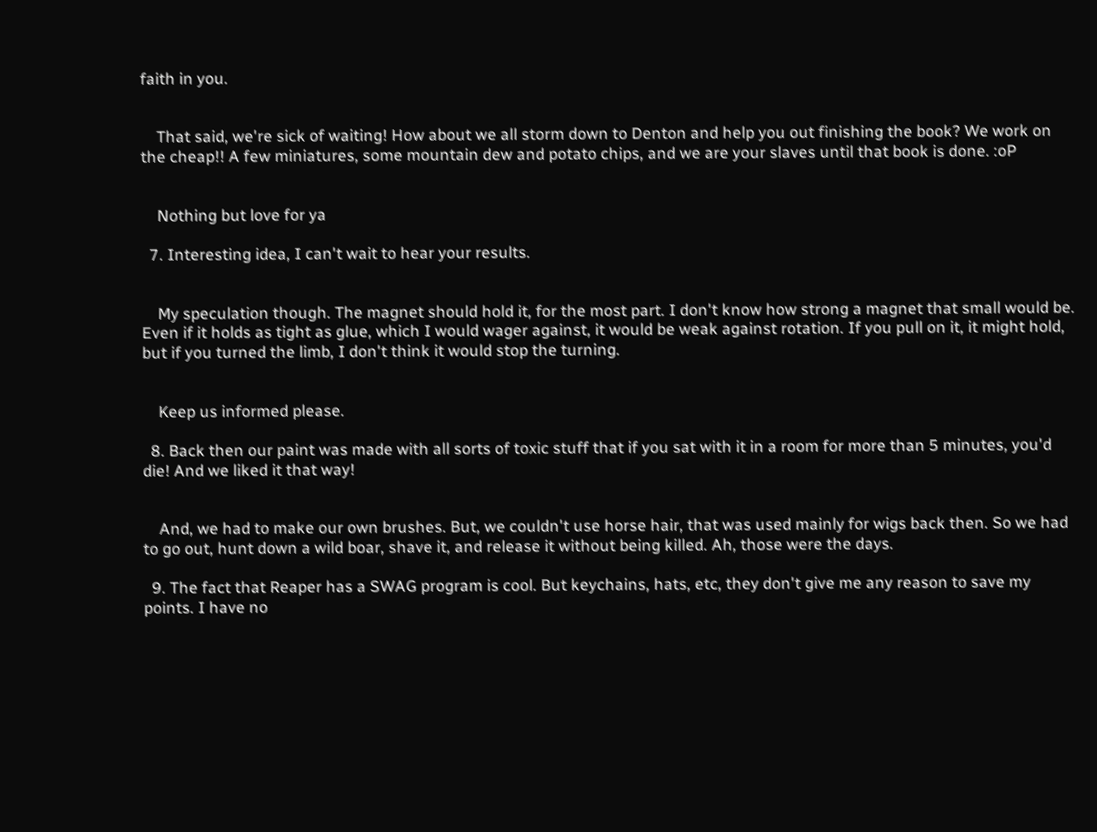faith in you.


    That said, we're sick of waiting! How about we all storm down to Denton and help you out finishing the book? We work on the cheap!! A few miniatures, some mountain dew and potato chips, and we are your slaves until that book is done. :oP


    Nothing but love for ya

  7. Interesting idea, I can't wait to hear your results.


    My speculation though. The magnet should hold it, for the most part. I don't know how strong a magnet that small would be. Even if it holds as tight as glue, which I would wager against, it would be weak against rotation. If you pull on it, it might hold, but if you turned the limb, I don't think it would stop the turning.


    Keep us informed please.

  8. Back then our paint was made with all sorts of toxic stuff that if you sat with it in a room for more than 5 minutes, you'd die! And we liked it that way!


    And, we had to make our own brushes. But, we couldn't use horse hair, that was used mainly for wigs back then. So we had to go out, hunt down a wild boar, shave it, and release it without being killed. Ah, those were the days.

  9. The fact that Reaper has a SWAG program is cool. But keychains, hats, etc, they don't give me any reason to save my points. I have no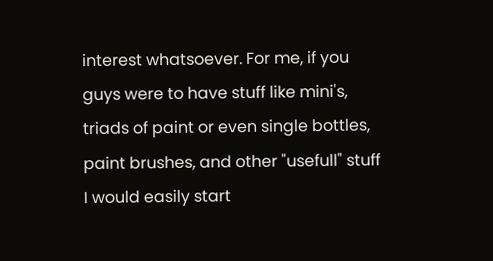interest whatsoever. For me, if you guys were to have stuff like mini's, triads of paint or even single bottles, paint brushes, and other "usefull" stuff I would easily start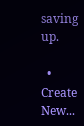saving up.

  • Create New...